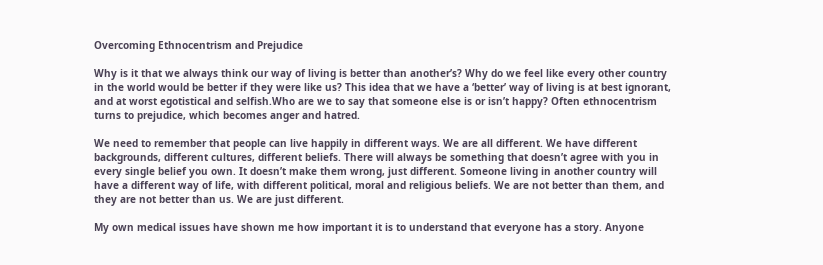Overcoming Ethnocentrism and Prejudice

Why is it that we always think our way of living is better than another’s? Why do we feel like every other country in the world would be better if they were like us? This idea that we have a ‘better’ way of living is at best ignorant, and at worst egotistical and selfish.Who are we to say that someone else is or isn’t happy? Often ethnocentrism turns to prejudice, which becomes anger and hatred.

We need to remember that people can live happily in different ways. We are all different. We have different backgrounds, different cultures, different beliefs. There will always be something that doesn’t agree with you in every single belief you own. It doesn’t make them wrong, just different. Someone living in another country will have a different way of life, with different political, moral and religious beliefs. We are not better than them, and they are not better than us. We are just different.

My own medical issues have shown me how important it is to understand that everyone has a story. Anyone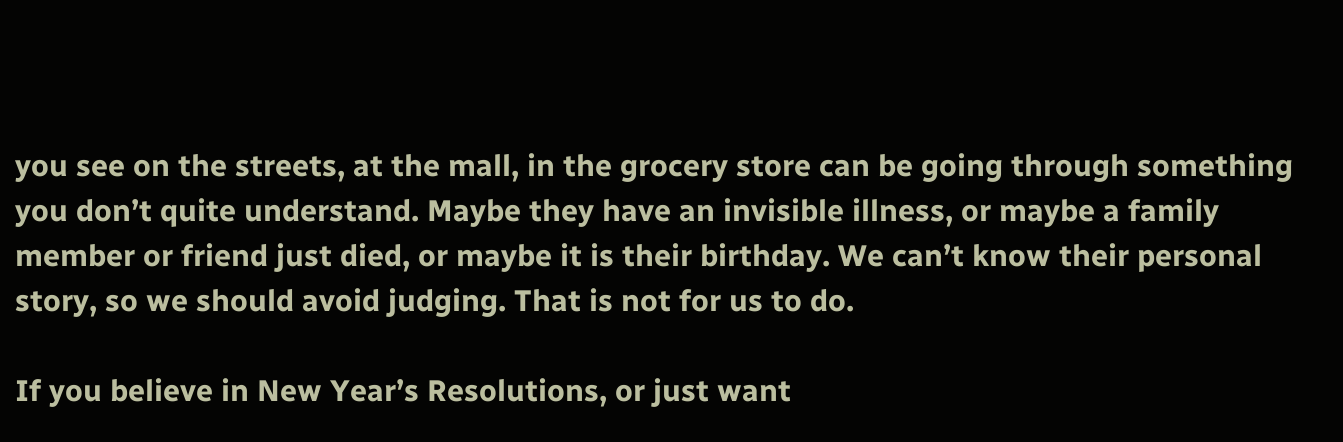you see on the streets, at the mall, in the grocery store can be going through something you don’t quite understand. Maybe they have an invisible illness, or maybe a family member or friend just died, or maybe it is their birthday. We can’t know their personal story, so we should avoid judging. That is not for us to do.

If you believe in New Year’s Resolutions, or just want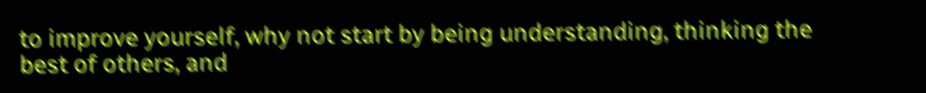to improve yourself, why not start by being understanding, thinking the best of others, and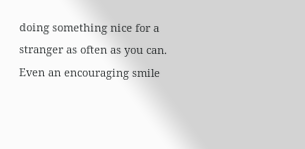doing something nice for a stranger as often as you can. Even an encouraging smile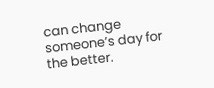can change someone’s day for the better.